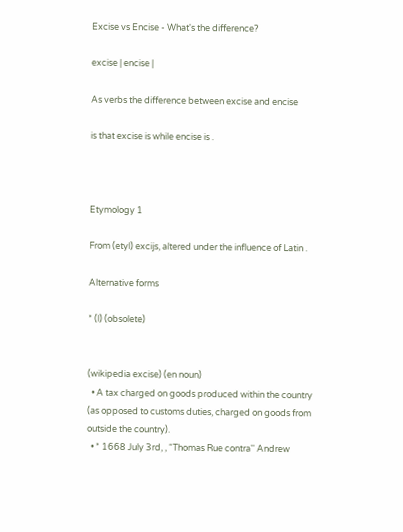Excise vs Encise - What's the difference?

excise | encise |

As verbs the difference between excise and encise

is that excise is while encise is .



Etymology 1

From (etyl) excijs, altered under the influence of Latin .

Alternative forms

* (l) (obsolete)


(wikipedia excise) (en noun)
  • A tax charged on goods produced within the country (as opposed to customs duties, charged on goods from outside the country).
  • * 1668 July 3rd, , “Thomas Rue contra'' Andrew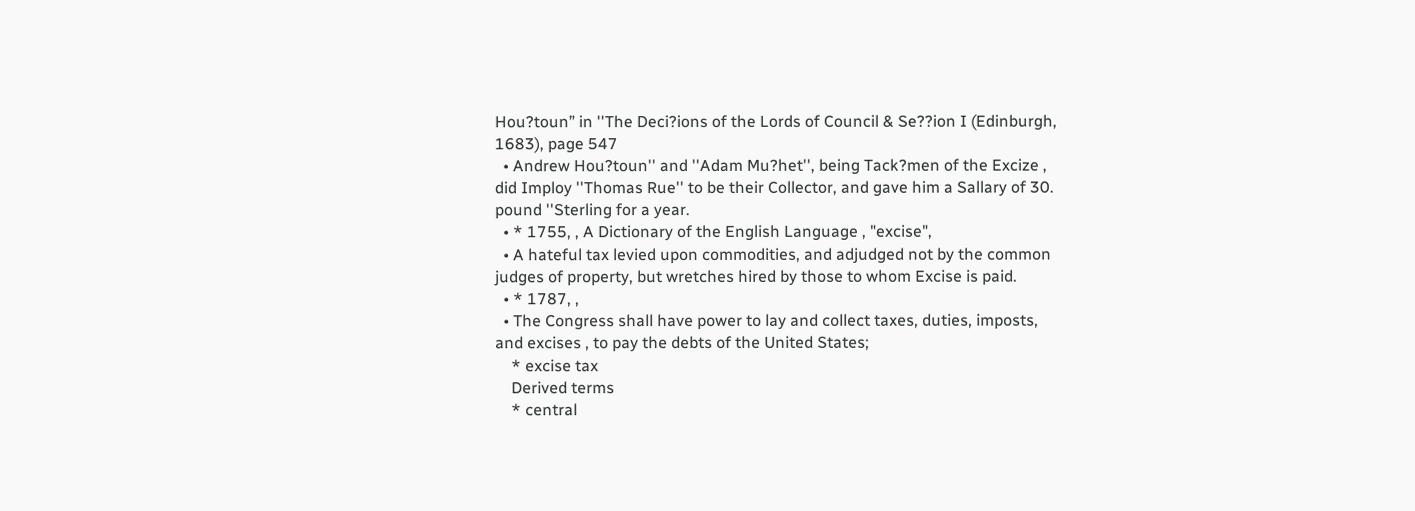Hou?toun” in ''The Deci?ions of the Lords of Council & Se??ion I (Edinburgh, 1683), page 547
  • Andrew Hou?toun'' and ''Adam Mu?het'', being Tack?men of the Excize , did Imploy ''Thomas Rue'' to be their Collector, and gave him a Sallary of 30. pound ''Sterling for a year.
  • * 1755, , A Dictionary of the English Language , "excise",
  • A hateful tax levied upon commodities, and adjudged not by the common judges of property, but wretches hired by those to whom Excise is paid.
  • * 1787, ,
  • The Congress shall have power to lay and collect taxes, duties, imposts, and excises , to pay the debts of the United States;
    * excise tax
    Derived terms
    * central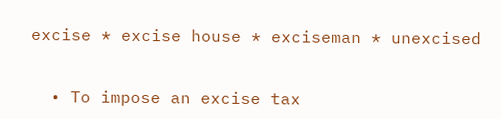excise * excise house * exciseman * unexcised


  • To impose an excise tax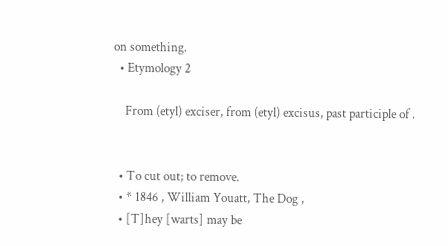on something.
  • Etymology 2

    From (etyl) exciser, from (etyl) excisus, past participle of .


  • To cut out; to remove.
  • * 1846 , William Youatt, The Dog ,
  • [T]hey [warts] may be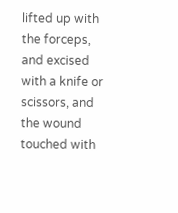lifted up with the forceps, and excised with a knife or scissors, and the wound touched with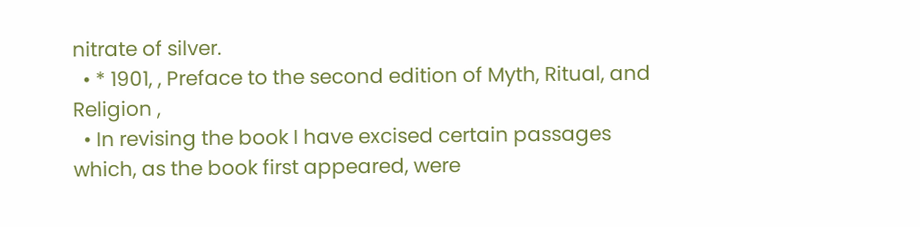nitrate of silver.
  • * 1901, , Preface to the second edition of Myth, Ritual, and Religion ,
  • In revising the book I have excised certain passages which, as the book first appeared, were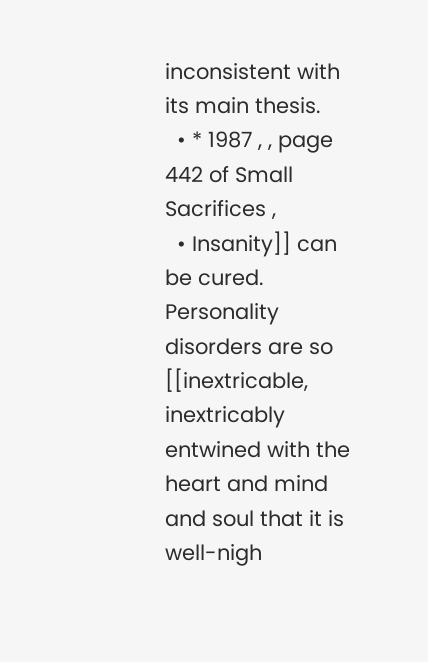inconsistent with its main thesis.
  • * 1987 , , page 442 of Small Sacrifices ,
  • Insanity]] can be cured. Personality disorders are so [[inextricable, inextricably entwined with the heart and mind and soul that it is well-nigh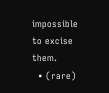impossible to excise them.
  • (rare)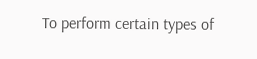To perform certain types of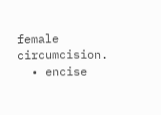female circumcision.
  • encise